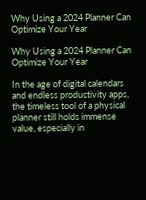Why Using a 2024 Planner Can Optimize Your Year

Why Using a 2024 Planner Can Optimize Your Year

In the age of digital calendars and endless productivity apps, the timeless tool of a physical planner still holds immense value, especially in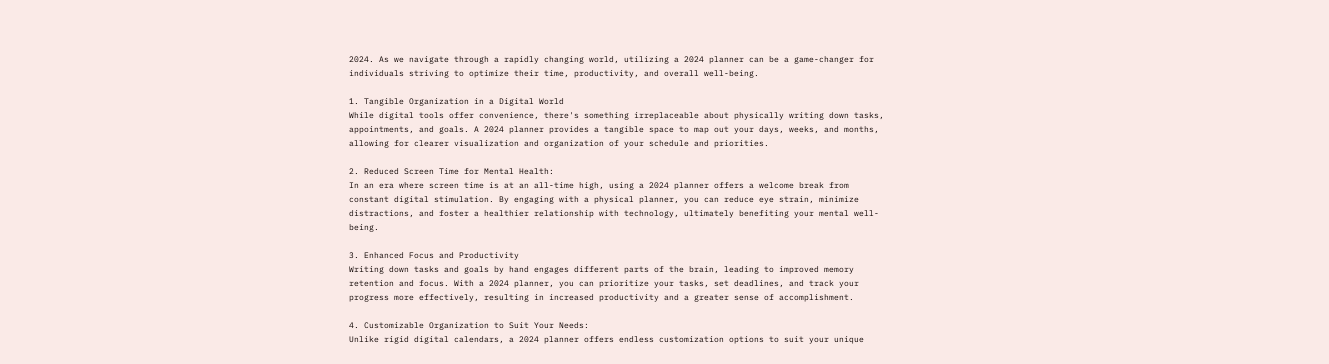2024. As we navigate through a rapidly changing world, utilizing a 2024 planner can be a game-changer for individuals striving to optimize their time, productivity, and overall well-being.

1. Tangible Organization in a Digital World
While digital tools offer convenience, there's something irreplaceable about physically writing down tasks, appointments, and goals. A 2024 planner provides a tangible space to map out your days, weeks, and months, allowing for clearer visualization and organization of your schedule and priorities.

2. Reduced Screen Time for Mental Health:
In an era where screen time is at an all-time high, using a 2024 planner offers a welcome break from constant digital stimulation. By engaging with a physical planner, you can reduce eye strain, minimize distractions, and foster a healthier relationship with technology, ultimately benefiting your mental well-being.

3. Enhanced Focus and Productivity
Writing down tasks and goals by hand engages different parts of the brain, leading to improved memory retention and focus. With a 2024 planner, you can prioritize your tasks, set deadlines, and track your progress more effectively, resulting in increased productivity and a greater sense of accomplishment.

4. Customizable Organization to Suit Your Needs:
Unlike rigid digital calendars, a 2024 planner offers endless customization options to suit your unique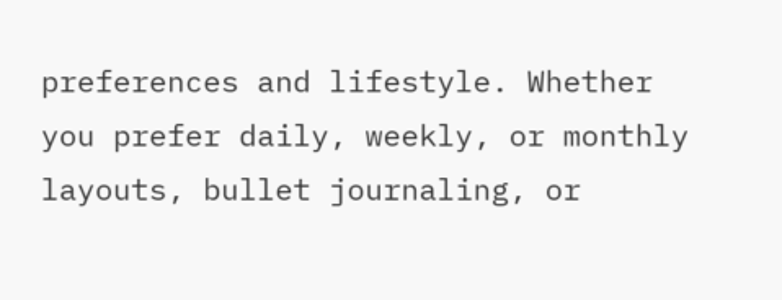preferences and lifestyle. Whether you prefer daily, weekly, or monthly layouts, bullet journaling, or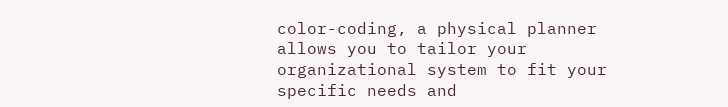color-coding, a physical planner allows you to tailor your organizational system to fit your specific needs and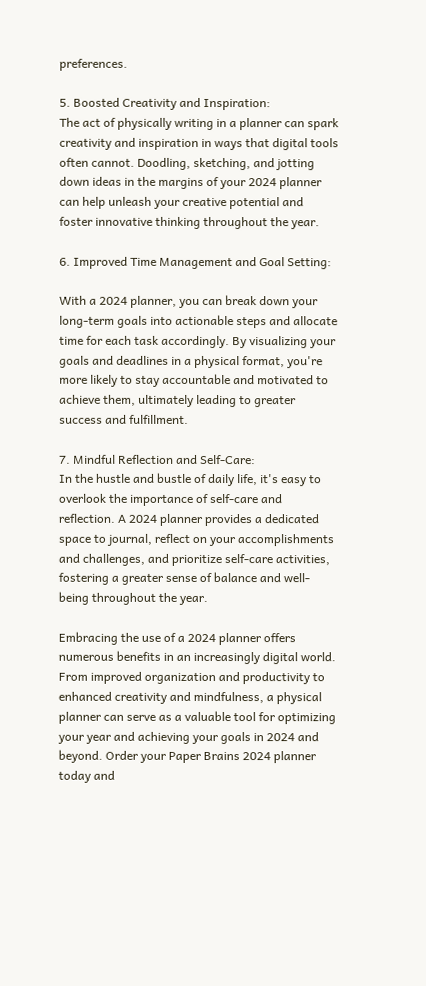preferences.

5. Boosted Creativity and Inspiration:
The act of physically writing in a planner can spark creativity and inspiration in ways that digital tools often cannot. Doodling, sketching, and jotting down ideas in the margins of your 2024 planner can help unleash your creative potential and foster innovative thinking throughout the year.

6. Improved Time Management and Goal Setting:

With a 2024 planner, you can break down your long-term goals into actionable steps and allocate time for each task accordingly. By visualizing your goals and deadlines in a physical format, you're more likely to stay accountable and motivated to achieve them, ultimately leading to greater success and fulfillment.

7. Mindful Reflection and Self-Care:
In the hustle and bustle of daily life, it's easy to overlook the importance of self-care and reflection. A 2024 planner provides a dedicated space to journal, reflect on your accomplishments and challenges, and prioritize self-care activities, fostering a greater sense of balance and well-being throughout the year.

Embracing the use of a 2024 planner offers numerous benefits in an increasingly digital world. From improved organization and productivity to enhanced creativity and mindfulness, a physical planner can serve as a valuable tool for optimizing your year and achieving your goals in 2024 and beyond. Order your Paper Brains 2024 planner today and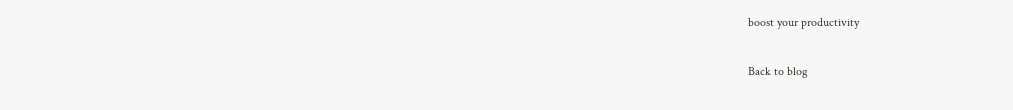boost your productivity

Back to blog